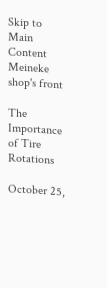Skip to Main Content
Meineke shop's front

The Importance of Tire Rotations

October 25,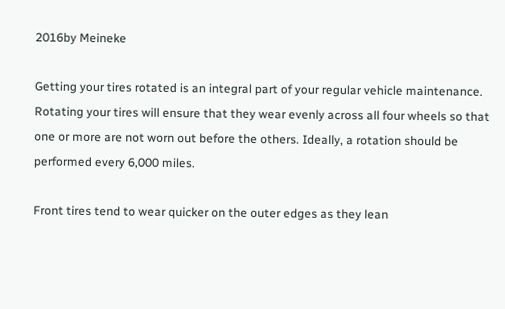2016by Meineke

Getting your tires rotated is an integral part of your regular vehicle maintenance. Rotating your tires will ensure that they wear evenly across all four wheels so that one or more are not worn out before the others. Ideally, a rotation should be performed every 6,000 miles.

Front tires tend to wear quicker on the outer edges as they lean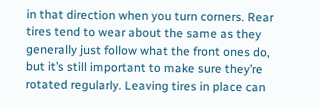in that direction when you turn corners. Rear tires tend to wear about the same as they generally just follow what the front ones do, but it’s still important to make sure they’re rotated regularly. Leaving tires in place can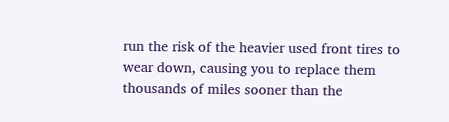run the risk of the heavier used front tires to wear down, causing you to replace them thousands of miles sooner than the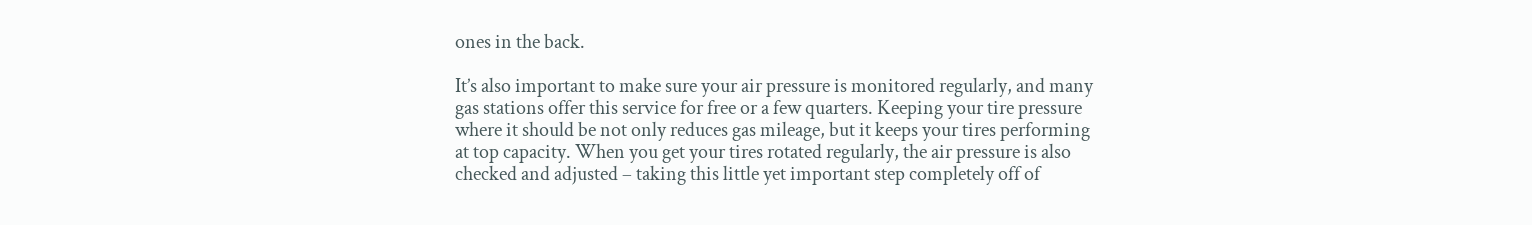ones in the back.

It’s also important to make sure your air pressure is monitored regularly, and many gas stations offer this service for free or a few quarters. Keeping your tire pressure where it should be not only reduces gas mileage, but it keeps your tires performing at top capacity. When you get your tires rotated regularly, the air pressure is also checked and adjusted – taking this little yet important step completely off of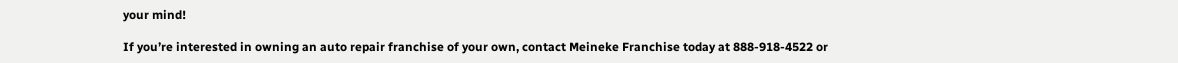your mind!

If you’re interested in owning an auto repair franchise of your own, contact Meineke Franchise today at 888-918-4522 or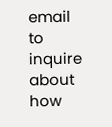email to inquire about how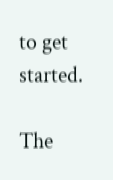to get started.

The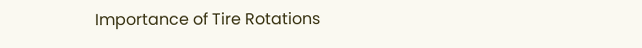Importance of Tire Rotations